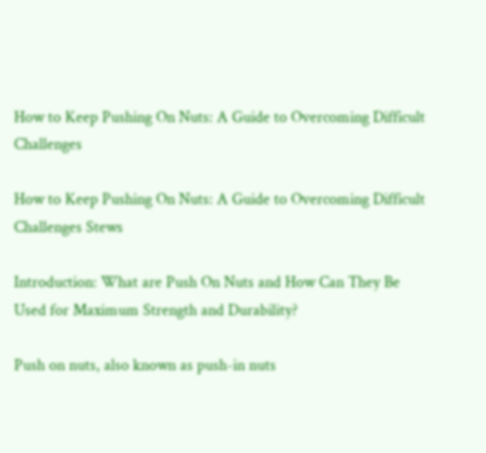How to Keep Pushing On Nuts: A Guide to Overcoming Difficult Challenges

How to Keep Pushing On Nuts: A Guide to Overcoming Difficult Challenges Stews

Introduction: What are Push On Nuts and How Can They Be Used for Maximum Strength and Durability?

Push on nuts, also known as push-in nuts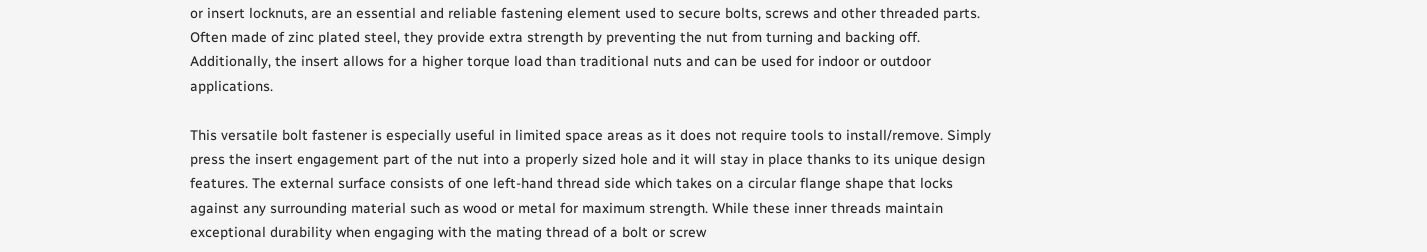or insert locknuts, are an essential and reliable fastening element used to secure bolts, screws and other threaded parts. Often made of zinc plated steel, they provide extra strength by preventing the nut from turning and backing off. Additionally, the insert allows for a higher torque load than traditional nuts and can be used for indoor or outdoor applications.

This versatile bolt fastener is especially useful in limited space areas as it does not require tools to install/remove. Simply press the insert engagement part of the nut into a properly sized hole and it will stay in place thanks to its unique design features. The external surface consists of one left-hand thread side which takes on a circular flange shape that locks against any surrounding material such as wood or metal for maximum strength. While these inner threads maintain exceptional durability when engaging with the mating thread of a bolt or screw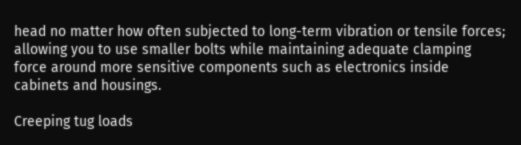head no matter how often subjected to long-term vibration or tensile forces; allowing you to use smaller bolts while maintaining adequate clamping force around more sensitive components such as electronics inside cabinets and housings.

Creeping tug loads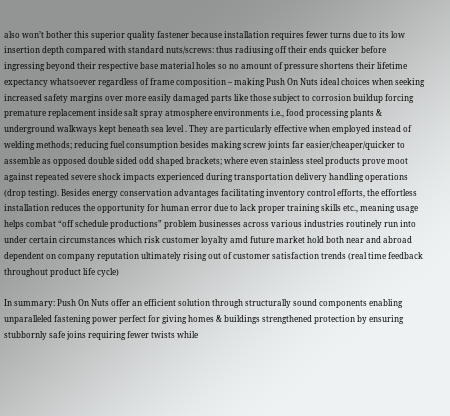also won’t bother this superior quality fastener because installation requires fewer turns due to its low insertion depth compared with standard nuts/screws: thus radiusing off their ends quicker before ingressing beyond their respective base material holes so no amount of pressure shortens their lifetime expectancy whatsoever regardless of frame composition – making Push On Nuts ideal choices when seeking increased safety margins over more easily damaged parts like those subject to corrosion buildup forcing premature replacement inside salt spray atmosphere environments i.e., food processing plants & underground walkways kept beneath sea level . They are particularly effective when employed instead of welding methods; reducing fuel consumption besides making screw joints far easier/cheaper/quicker to assemble as opposed double sided odd shaped brackets; where even stainless steel products prove moot against repeated severe shock impacts experienced during transportation delivery handling operations (drop testing). Besides energy conservation advantages facilitating inventory control efforts, the effortless installation reduces the opportunity for human error due to lack proper training skills etc., meaning usage helps combat “off schedule productions” problem businesses across various industries routinely run into under certain circumstances which risk customer loyalty amd future market hold both near and abroad dependent on company reputation ultimately rising out of customer satisfaction trends (real time feedback throughout product life cycle)

In summary: Push On Nuts offer an efficient solution through structurally sound components enabling unparalleled fastening power perfect for giving homes & buildings strengthened protection by ensuring stubbornly safe joins requiring fewer twists while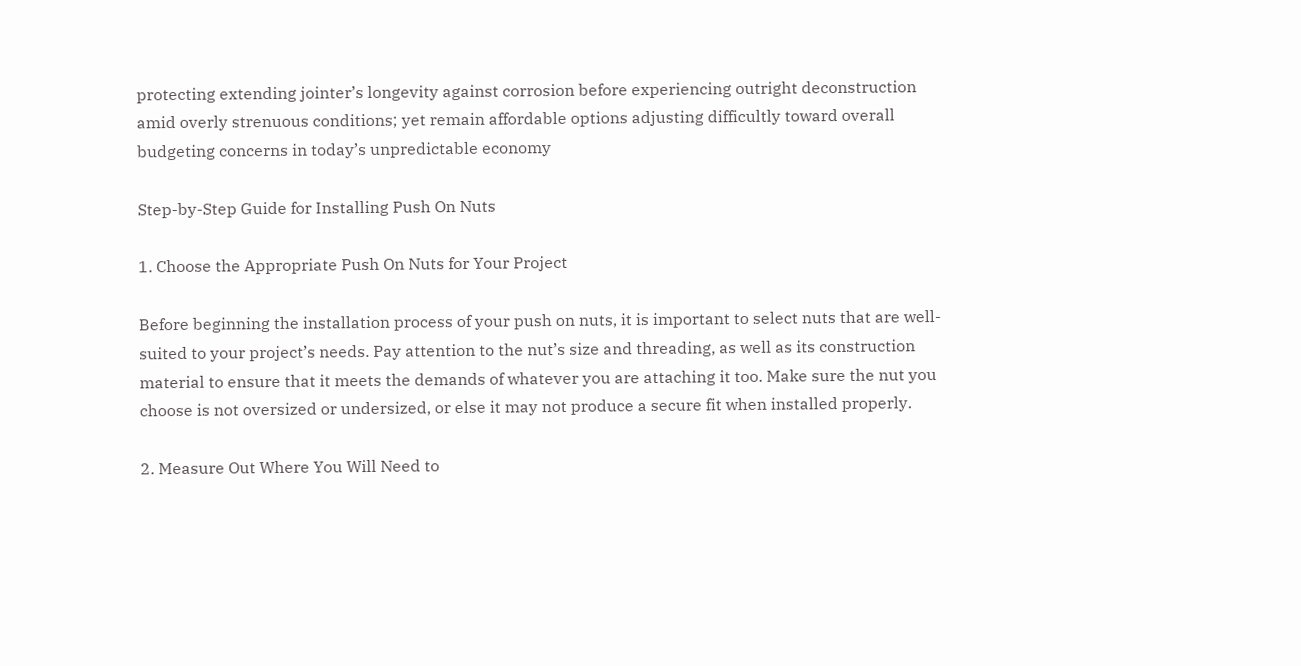protecting extending jointer’s longevity against corrosion before experiencing outright deconstruction amid overly strenuous conditions; yet remain affordable options adjusting difficultly toward overall budgeting concerns in today’s unpredictable economy

Step-by-Step Guide for Installing Push On Nuts

1. Choose the Appropriate Push On Nuts for Your Project

Before beginning the installation process of your push on nuts, it is important to select nuts that are well-suited to your project’s needs. Pay attention to the nut’s size and threading, as well as its construction material to ensure that it meets the demands of whatever you are attaching it too. Make sure the nut you choose is not oversized or undersized, or else it may not produce a secure fit when installed properly.

2. Measure Out Where You Will Need to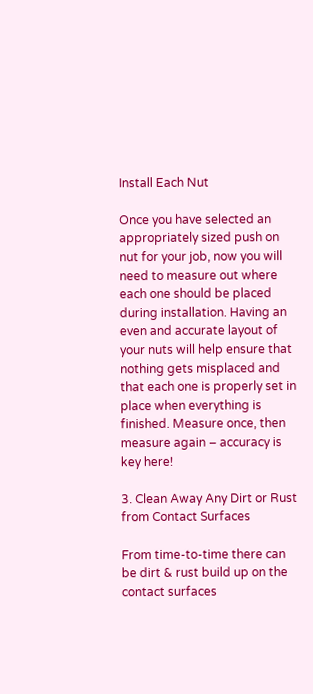Install Each Nut

Once you have selected an appropriately sized push on nut for your job, now you will need to measure out where each one should be placed during installation. Having an even and accurate layout of your nuts will help ensure that nothing gets misplaced and that each one is properly set in place when everything is finished. Measure once, then measure again – accuracy is key here!

3. Clean Away Any Dirt or Rust from Contact Surfaces

From time-to-time there can be dirt & rust build up on the contact surfaces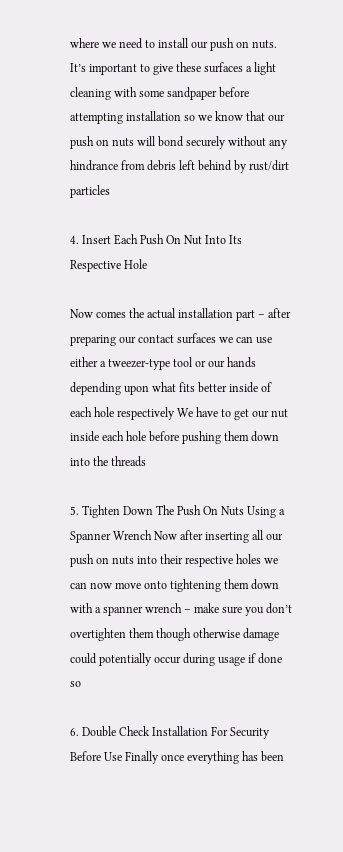where we need to install our push on nuts. It’s important to give these surfaces a light cleaning with some sandpaper before attempting installation so we know that our push on nuts will bond securely without any hindrance from debris left behind by rust/dirt particles

4. Insert Each Push On Nut Into Its Respective Hole

Now comes the actual installation part – after preparing our contact surfaces we can use either a tweezer-type tool or our hands depending upon what fits better inside of each hole respectively We have to get our nut inside each hole before pushing them down into the threads

5. Tighten Down The Push On Nuts Using a Spanner Wrench Now after inserting all our push on nuts into their respective holes we can now move onto tightening them down with a spanner wrench – make sure you don’t overtighten them though otherwise damage could potentially occur during usage if done so

6. Double Check Installation For Security Before Use Finally once everything has been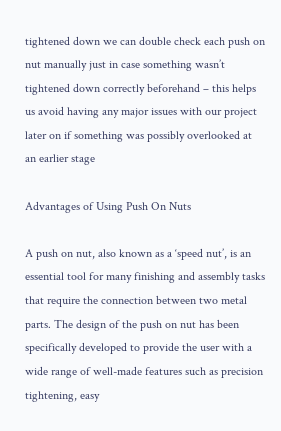tightened down we can double check each push on nut manually just in case something wasn’t tightened down correctly beforehand – this helps us avoid having any major issues with our project later on if something was possibly overlooked at an earlier stage

Advantages of Using Push On Nuts

A push on nut, also known as a ‘speed nut’, is an essential tool for many finishing and assembly tasks that require the connection between two metal parts. The design of the push on nut has been specifically developed to provide the user with a wide range of well-made features such as precision tightening, easy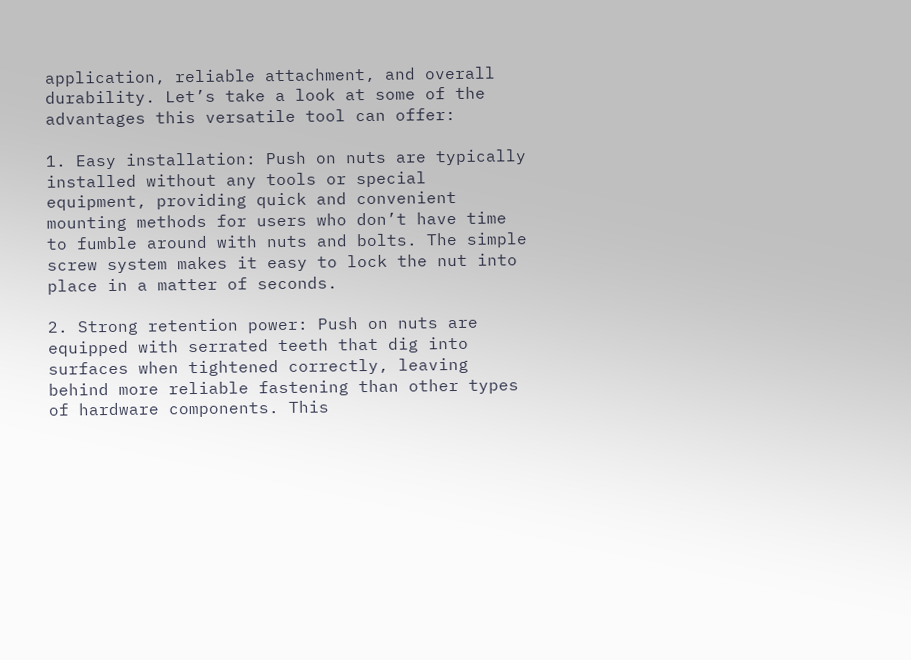application, reliable attachment, and overall durability. Let’s take a look at some of the advantages this versatile tool can offer:

1. Easy installation: Push on nuts are typically installed without any tools or special equipment, providing quick and convenient mounting methods for users who don’t have time to fumble around with nuts and bolts. The simple screw system makes it easy to lock the nut into place in a matter of seconds.

2. Strong retention power: Push on nuts are equipped with serrated teeth that dig into surfaces when tightened correctly, leaving behind more reliable fastening than other types of hardware components. This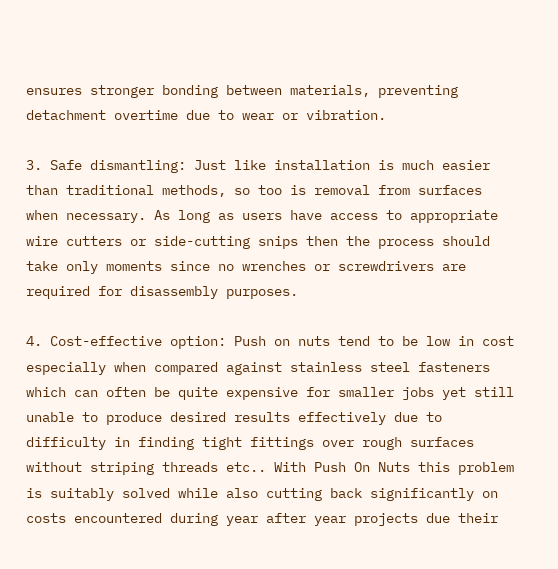ensures stronger bonding between materials, preventing detachment overtime due to wear or vibration.

3. Safe dismantling: Just like installation is much easier than traditional methods, so too is removal from surfaces when necessary. As long as users have access to appropriate wire cutters or side-cutting snips then the process should take only moments since no wrenches or screwdrivers are required for disassembly purposes.

4. Cost-effective option: Push on nuts tend to be low in cost especially when compared against stainless steel fasteners which can often be quite expensive for smaller jobs yet still unable to produce desired results effectively due to difficulty in finding tight fittings over rough surfaces without striping threads etc.. With Push On Nuts this problem is suitably solved while also cutting back significantly on costs encountered during year after year projects due their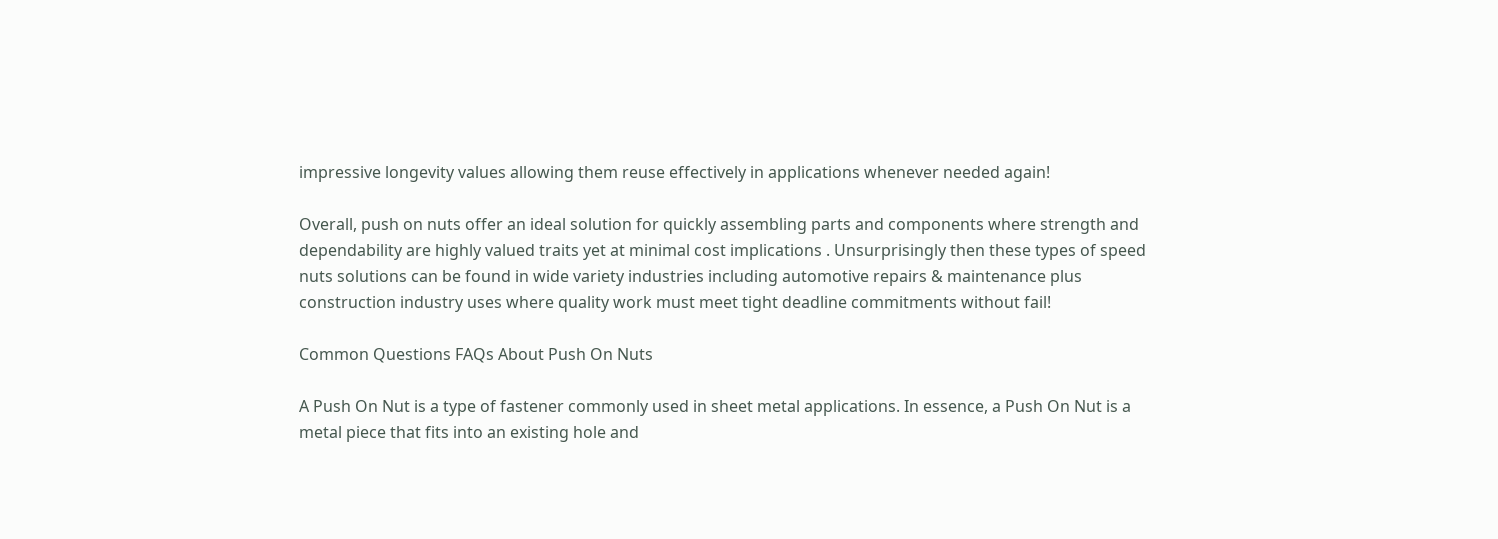impressive longevity values allowing them reuse effectively in applications whenever needed again!

Overall, push on nuts offer an ideal solution for quickly assembling parts and components where strength and dependability are highly valued traits yet at minimal cost implications . Unsurprisingly then these types of speed nuts solutions can be found in wide variety industries including automotive repairs & maintenance plus construction industry uses where quality work must meet tight deadline commitments without fail!

Common Questions FAQs About Push On Nuts

A Push On Nut is a type of fastener commonly used in sheet metal applications. In essence, a Push On Nut is a metal piece that fits into an existing hole and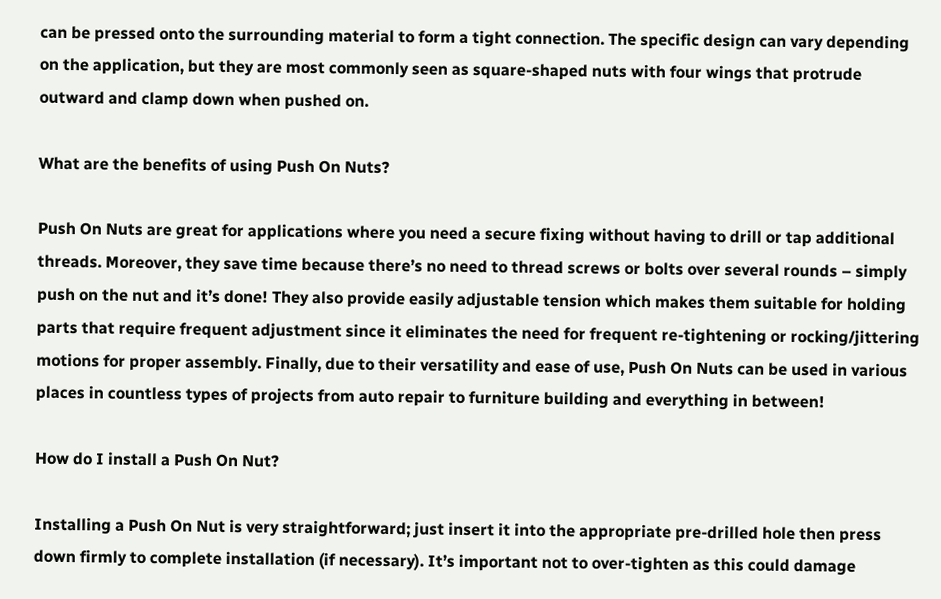can be pressed onto the surrounding material to form a tight connection. The specific design can vary depending on the application, but they are most commonly seen as square-shaped nuts with four wings that protrude outward and clamp down when pushed on.

What are the benefits of using Push On Nuts?

Push On Nuts are great for applications where you need a secure fixing without having to drill or tap additional threads. Moreover, they save time because there’s no need to thread screws or bolts over several rounds – simply push on the nut and it’s done! They also provide easily adjustable tension which makes them suitable for holding parts that require frequent adjustment since it eliminates the need for frequent re-tightening or rocking/jittering motions for proper assembly. Finally, due to their versatility and ease of use, Push On Nuts can be used in various places in countless types of projects from auto repair to furniture building and everything in between!

How do I install a Push On Nut?

Installing a Push On Nut is very straightforward; just insert it into the appropriate pre-drilled hole then press down firmly to complete installation (if necessary). It’s important not to over-tighten as this could damage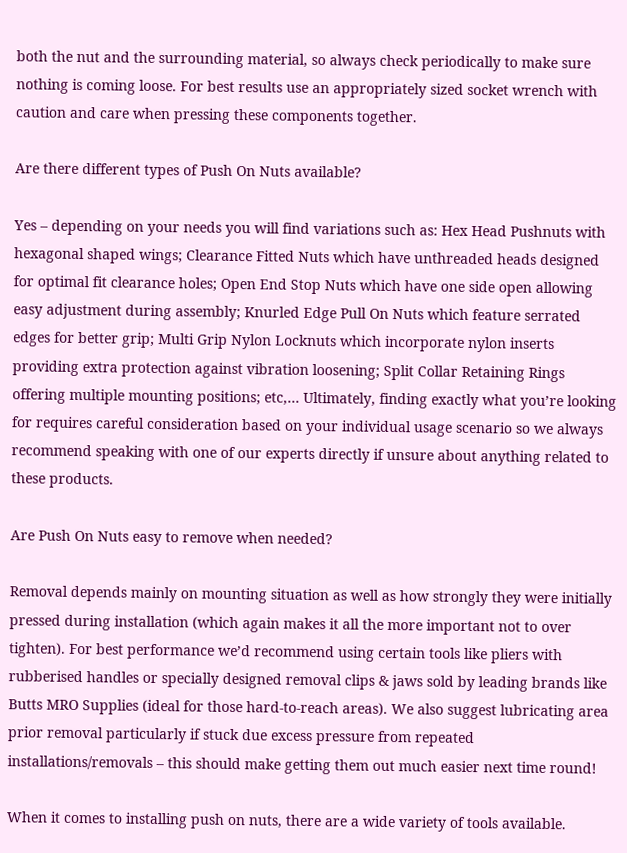both the nut and the surrounding material, so always check periodically to make sure nothing is coming loose. For best results use an appropriately sized socket wrench with caution and care when pressing these components together.

Are there different types of Push On Nuts available?

Yes – depending on your needs you will find variations such as: Hex Head Pushnuts with hexagonal shaped wings; Clearance Fitted Nuts which have unthreaded heads designed for optimal fit clearance holes; Open End Stop Nuts which have one side open allowing easy adjustment during assembly; Knurled Edge Pull On Nuts which feature serrated edges for better grip; Multi Grip Nylon Locknuts which incorporate nylon inserts providing extra protection against vibration loosening; Split Collar Retaining Rings offering multiple mounting positions; etc,… Ultimately, finding exactly what you’re looking for requires careful consideration based on your individual usage scenario so we always recommend speaking with one of our experts directly if unsure about anything related to these products.

Are Push On Nuts easy to remove when needed?

Removal depends mainly on mounting situation as well as how strongly they were initially pressed during installation (which again makes it all the more important not to over tighten). For best performance we’d recommend using certain tools like pliers with rubberised handles or specially designed removal clips & jaws sold by leading brands like Butts MRO Supplies (ideal for those hard-to-reach areas). We also suggest lubricating area prior removal particularly if stuck due excess pressure from repeated installations/removals – this should make getting them out much easier next time round!

When it comes to installing push on nuts, there are a wide variety of tools available.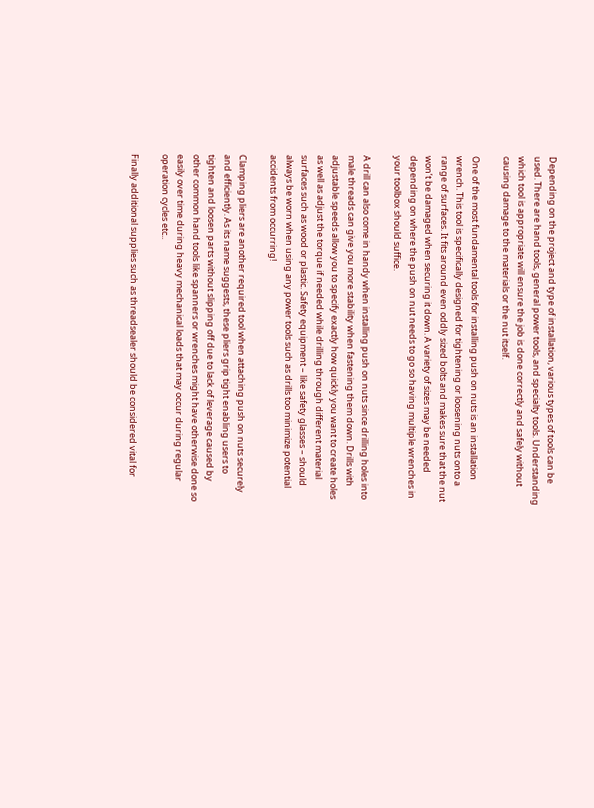Depending on the project and type of installation, various types of tools can be used. There are hand tools, general power tools, and specialty tools. Understanding which tool is appropriate will ensure the job is done correctly and safely without causing damage to the materials or the nut itself.

One of the most fundamental tools for installing push on nuts is an installation wrench. This tool is specifically designed for tightening or loosening nuts onto a range of surfaces. It fits around even oddly sized bolts and makes sure that the nut won’t be damaged when securing it down. A variety of sizes may be needed depending on where the push on nut needs to go so having multiple wrenches in your toolbox should suffice.

A drill can also come in handy when installing push on nuts since drilling holes into male threads can give you more stability when fastening them down. Drills with adjustable speeds allow you to specify exactly how quickly you want to create holes as well as adjust the torque if needed while drilling through different material surfaces such as wood or plastic. Safety equipment – like safety glasses – should always be worn when using any power tools such as drills too minimize potential accidents from occurring!

Clamping pliers are another required tool when attaching push on nuts securely and efficiently. As its name suggests, these pliers grip tight enabling users to tighten and loosen parts without slipping off due to lack of leverage caused by other common hand tools like spanners or wrenches might have otherwise done so easily over time during heavy mechanical loads that may occur during regular operation cycles etc..

Finally additional supplies such as threadsealer should be considered vital for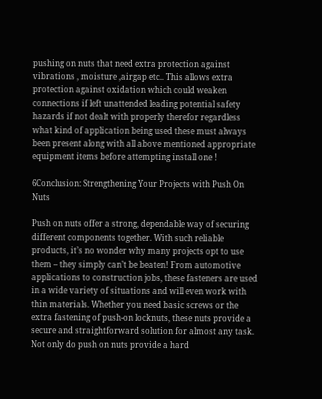pushing on nuts that need extra protection against vibrations , moisture ,airgap etc.. This allows extra protection against oxidation which could weaken connections if left unattended leading potential safety hazards if not dealt with properly therefor regardless what kind of application being used these must always been present along with all above mentioned appropriate equipment items before attempting install one !

6Conclusion: Strengthening Your Projects with Push On Nuts

Push on nuts offer a strong, dependable way of securing different components together. With such reliable products, it’s no wonder why many projects opt to use them – they simply can’t be beaten! From automotive applications to construction jobs, these fasteners are used in a wide variety of situations and will even work with thin materials. Whether you need basic screws or the extra fastening of push-on locknuts, these nuts provide a secure and straightforward solution for almost any task. Not only do push on nuts provide a hard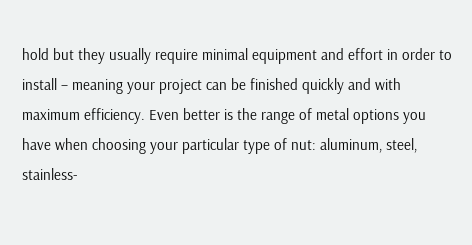hold but they usually require minimal equipment and effort in order to install – meaning your project can be finished quickly and with maximum efficiency. Even better is the range of metal options you have when choosing your particular type of nut: aluminum, steel, stainless-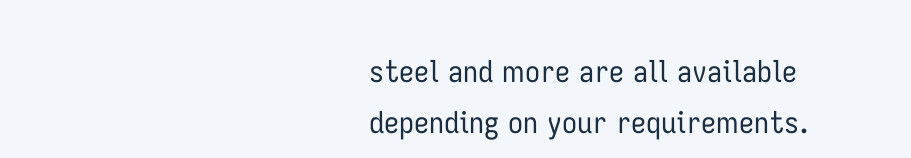steel and more are all available depending on your requirements.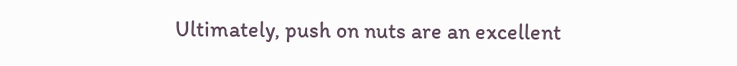Ultimately, push on nuts are an excellent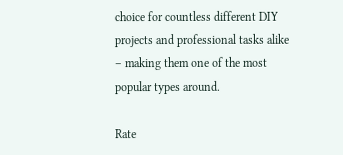choice for countless different DIY projects and professional tasks alike – making them one of the most popular types around.

Rate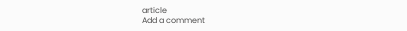article
Add a comment